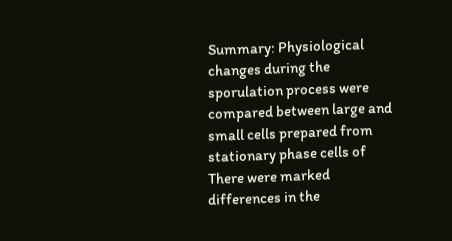Summary: Physiological changes during the sporulation process were compared between large and small cells prepared from stationary phase cells of There were marked differences in the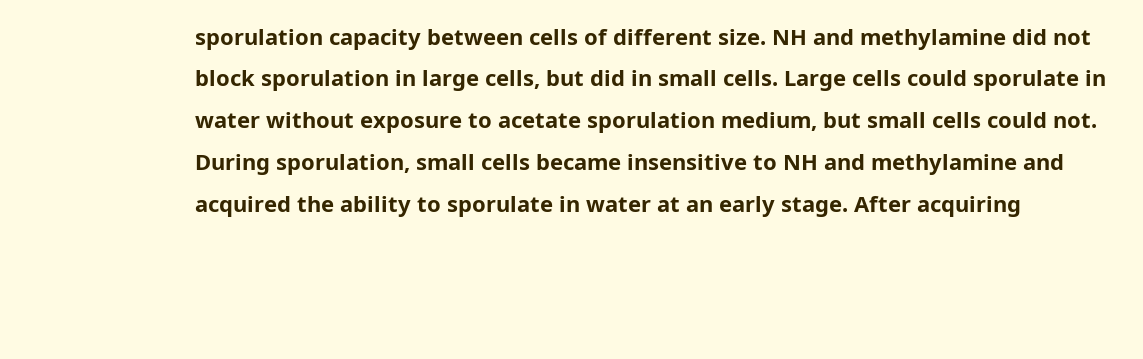sporulation capacity between cells of different size. NH and methylamine did not block sporulation in large cells, but did in small cells. Large cells could sporulate in water without exposure to acetate sporulation medium, but small cells could not. During sporulation, small cells became insensitive to NH and methylamine and acquired the ability to sporulate in water at an early stage. After acquiring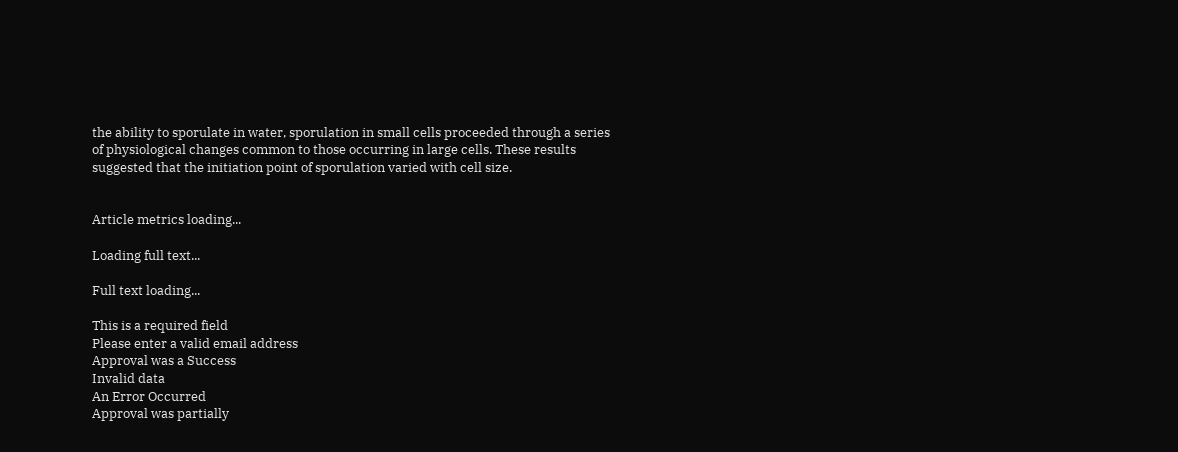the ability to sporulate in water, sporulation in small cells proceeded through a series of physiological changes common to those occurring in large cells. These results suggested that the initiation point of sporulation varied with cell size.


Article metrics loading...

Loading full text...

Full text loading...

This is a required field
Please enter a valid email address
Approval was a Success
Invalid data
An Error Occurred
Approval was partially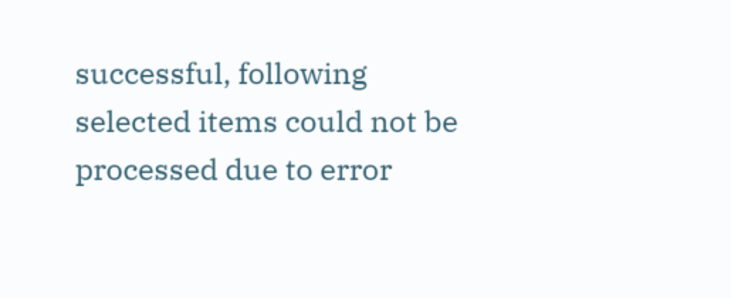successful, following selected items could not be processed due to error